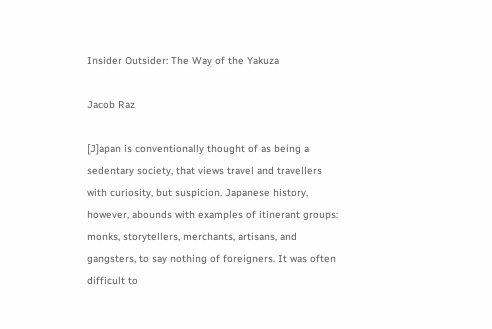Insider Outsider: The Way of the Yakuza

Jacob Raz

[J]apan is conventionally thought of as being a sedentary society, that views travel and travellers with curiosity, but suspicion. Japanese history, however, abounds with examples of itinerant groups: monks, storytellers, merchants, artisans, and gangsters, to say nothing of foreigners. It was often difficult to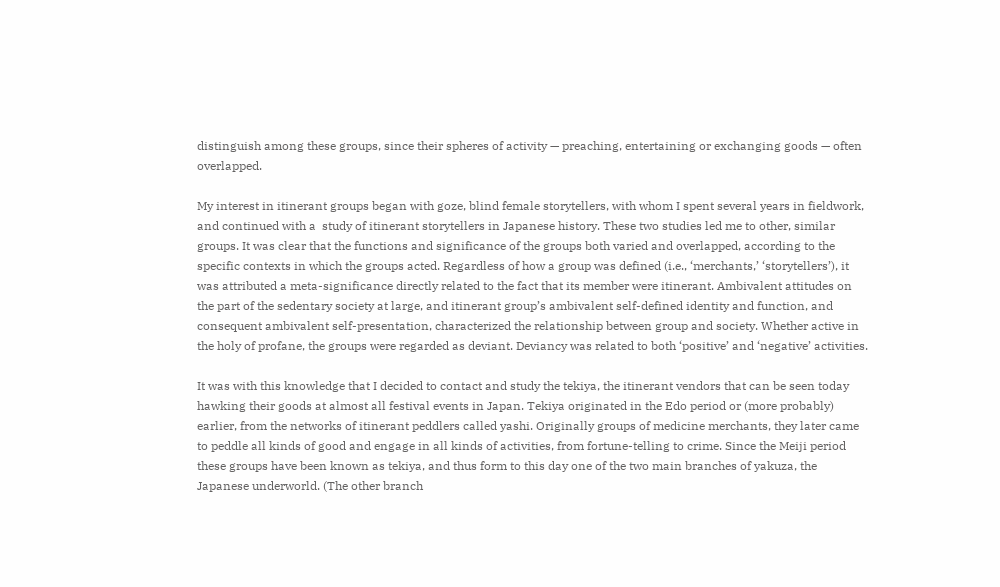distinguish among these groups, since their spheres of activity — preaching, entertaining or exchanging goods — often overlapped.

My interest in itinerant groups began with goze, blind female storytellers, with whom I spent several years in fieldwork, and continued with a  study of itinerant storytellers in Japanese history. These two studies led me to other, similar groups. It was clear that the functions and significance of the groups both varied and overlapped, according to the specific contexts in which the groups acted. Regardless of how a group was defined (i.e., ‘merchants,’ ‘storytellers’), it was attributed a meta-significance directly related to the fact that its member were itinerant. Ambivalent attitudes on the part of the sedentary society at large, and itinerant group’s ambivalent self-defined identity and function, and consequent ambivalent self-presentation, characterized the relationship between group and society. Whether active in the holy of profane, the groups were regarded as deviant. Deviancy was related to both ‘positive’ and ‘negative’ activities.

It was with this knowledge that I decided to contact and study the tekiya, the itinerant vendors that can be seen today hawking their goods at almost all festival events in Japan. Tekiya originated in the Edo period or (more probably) earlier, from the networks of itinerant peddlers called yashi. Originally groups of medicine merchants, they later came to peddle all kinds of good and engage in all kinds of activities, from fortune-telling to crime. Since the Meiji period these groups have been known as tekiya, and thus form to this day one of the two main branches of yakuza, the Japanese underworld. (The other branch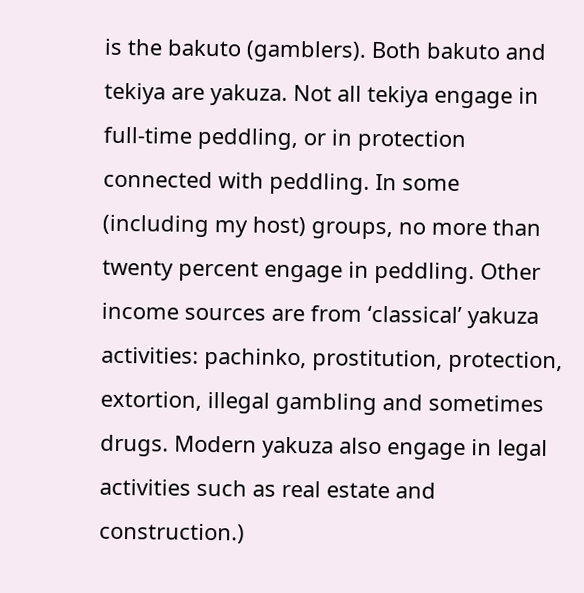is the bakuto (gamblers). Both bakuto and tekiya are yakuza. Not all tekiya engage in full-time peddling, or in protection connected with peddling. In some (including my host) groups, no more than twenty percent engage in peddling. Other income sources are from ‘classical’ yakuza activities: pachinko, prostitution, protection, extortion, illegal gambling and sometimes drugs. Modern yakuza also engage in legal activities such as real estate and construction.)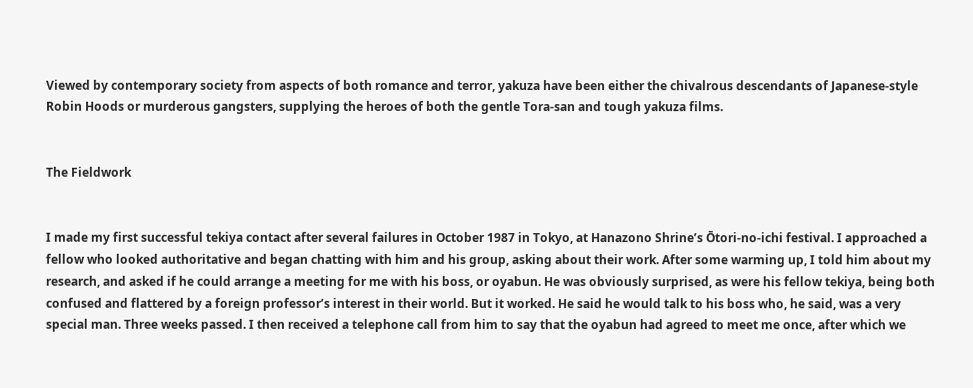Viewed by contemporary society from aspects of both romance and terror, yakuza have been either the chivalrous descendants of Japanese-style Robin Hoods or murderous gangsters, supplying the heroes of both the gentle Tora-san and tough yakuza films.


The Fieldwork


I made my first successful tekiya contact after several failures in October 1987 in Tokyo, at Hanazono Shrine’s Ōtori-no-ichi festival. I approached a fellow who looked authoritative and began chatting with him and his group, asking about their work. After some warming up, I told him about my research, and asked if he could arrange a meeting for me with his boss, or oyabun. He was obviously surprised, as were his fellow tekiya, being both confused and flattered by a foreign professor’s interest in their world. But it worked. He said he would talk to his boss who, he said, was a very special man. Three weeks passed. I then received a telephone call from him to say that the oyabun had agreed to meet me once, after which we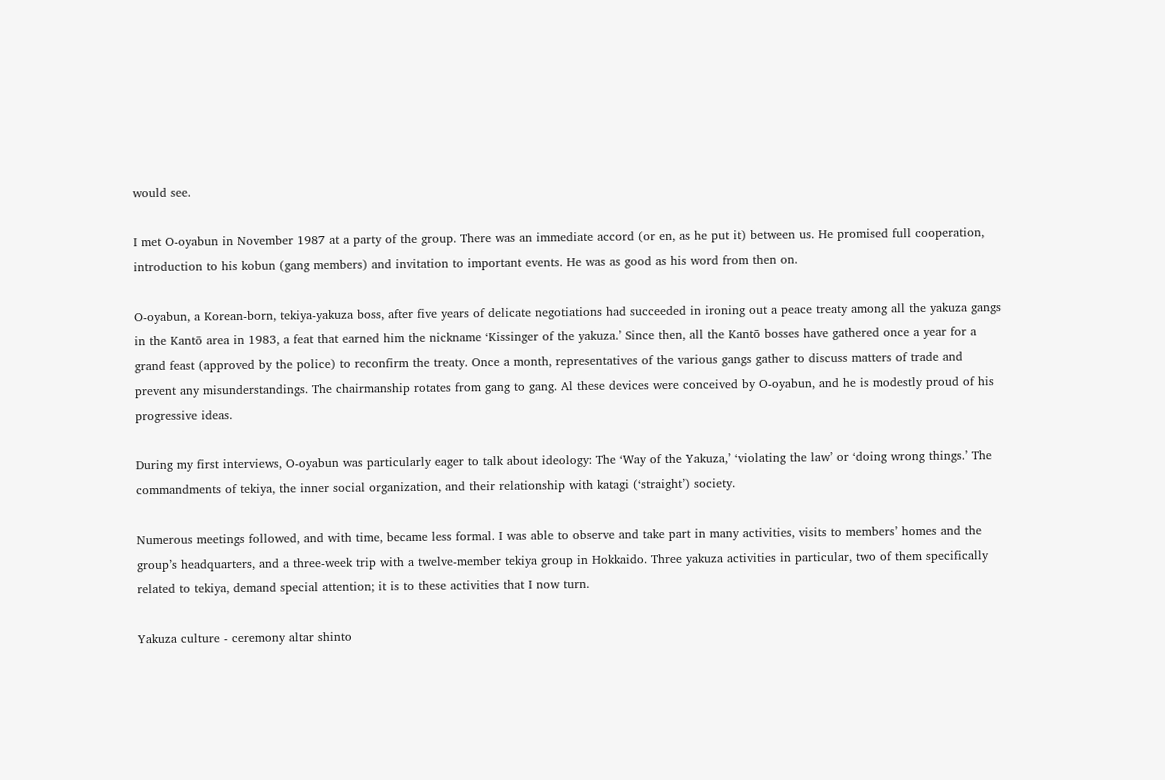would see.

I met O-oyabun in November 1987 at a party of the group. There was an immediate accord (or en, as he put it) between us. He promised full cooperation, introduction to his kobun (gang members) and invitation to important events. He was as good as his word from then on.

O-oyabun, a Korean-born, tekiya-yakuza boss, after five years of delicate negotiations had succeeded in ironing out a peace treaty among all the yakuza gangs in the Kantō area in 1983, a feat that earned him the nickname ‘Kissinger of the yakuza.’ Since then, all the Kantō bosses have gathered once a year for a grand feast (approved by the police) to reconfirm the treaty. Once a month, representatives of the various gangs gather to discuss matters of trade and prevent any misunderstandings. The chairmanship rotates from gang to gang. Al these devices were conceived by O-oyabun, and he is modestly proud of his progressive ideas.

During my first interviews, O-oyabun was particularly eager to talk about ideology: The ‘Way of the Yakuza,’ ‘violating the law’ or ‘doing wrong things.’ The commandments of tekiya, the inner social organization, and their relationship with katagi (‘straight’) society.

Numerous meetings followed, and with time, became less formal. I was able to observe and take part in many activities, visits to members’ homes and the group’s headquarters, and a three-week trip with a twelve-member tekiya group in Hokkaido. Three yakuza activities in particular, two of them specifically related to tekiya, demand special attention; it is to these activities that I now turn.

Yakuza culture - ceremony altar shinto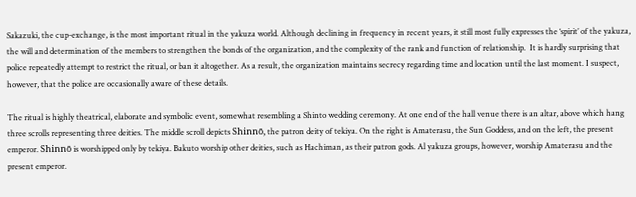Sakazuki, the cup-exchange, is the most important ritual in the yakuza world. Although declining in frequency in recent years, it still most fully expresses the ‘spirit’ of the yakuza, the will and determination of the members to strengthen the bonds of the organization, and the complexity of the rank and function of relationship.  It is hardly surprising that police repeatedly attempt to restrict the ritual, or ban it altogether. As a result, the organization maintains secrecy regarding time and location until the last moment. I suspect, however, that the police are occasionally aware of these details.

The ritual is highly theatrical, elaborate and symbolic event, somewhat resembling a Shinto wedding ceremony. At one end of the hall venue there is an altar, above which hang three scrolls representing three deities. The middle scroll depicts Shinnō, the patron deity of tekiya. On the right is Amaterasu, the Sun Goddess, and on the left, the present emperor. Shinnō is worshipped only by tekiya. Bakuto worship other deities, such as Hachiman, as their patron gods. Al yakuza groups, however, worship Amaterasu and the present emperor.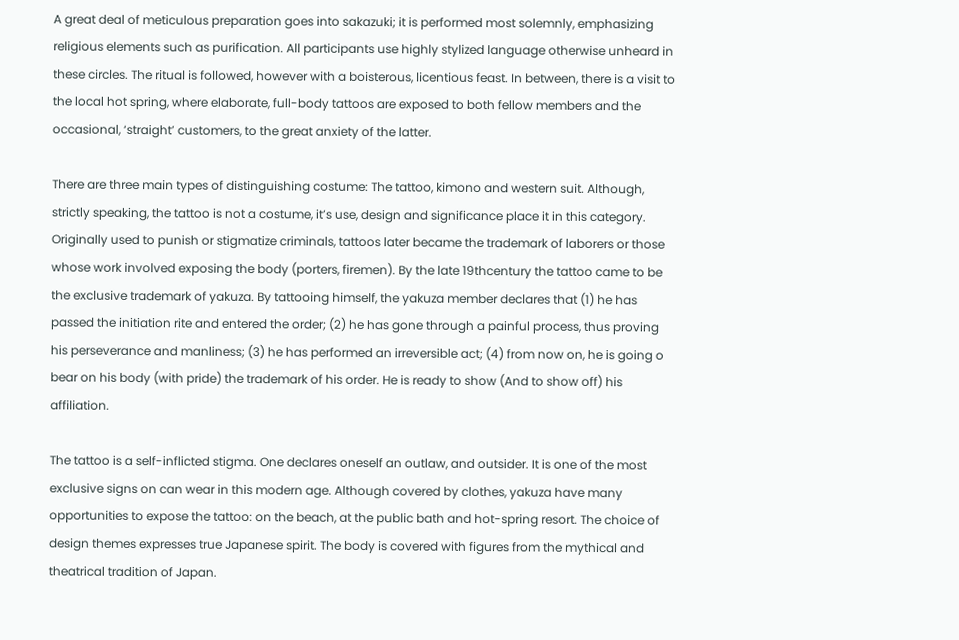A great deal of meticulous preparation goes into sakazuki; it is performed most solemnly, emphasizing religious elements such as purification. All participants use highly stylized language otherwise unheard in these circles. The ritual is followed, however with a boisterous, licentious feast. In between, there is a visit to the local hot spring, where elaborate, full-body tattoos are exposed to both fellow members and the occasional, ‘straight’ customers, to the great anxiety of the latter.

There are three main types of distinguishing costume: The tattoo, kimono and western suit. Although, strictly speaking, the tattoo is not a costume, it’s use, design and significance place it in this category. Originally used to punish or stigmatize criminals, tattoos later became the trademark of laborers or those whose work involved exposing the body (porters, firemen). By the late 19thcentury the tattoo came to be the exclusive trademark of yakuza. By tattooing himself, the yakuza member declares that (1) he has passed the initiation rite and entered the order; (2) he has gone through a painful process, thus proving his perseverance and manliness; (3) he has performed an irreversible act; (4) from now on, he is going o bear on his body (with pride) the trademark of his order. He is ready to show (And to show off) his affiliation.

The tattoo is a self-inflicted stigma. One declares oneself an outlaw, and outsider. It is one of the most exclusive signs on can wear in this modern age. Although covered by clothes, yakuza have many opportunities to expose the tattoo: on the beach, at the public bath and hot-spring resort. The choice of design themes expresses true Japanese spirit. The body is covered with figures from the mythical and theatrical tradition of Japan.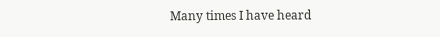Many times I have heard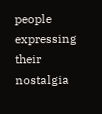people expressing their nostalgia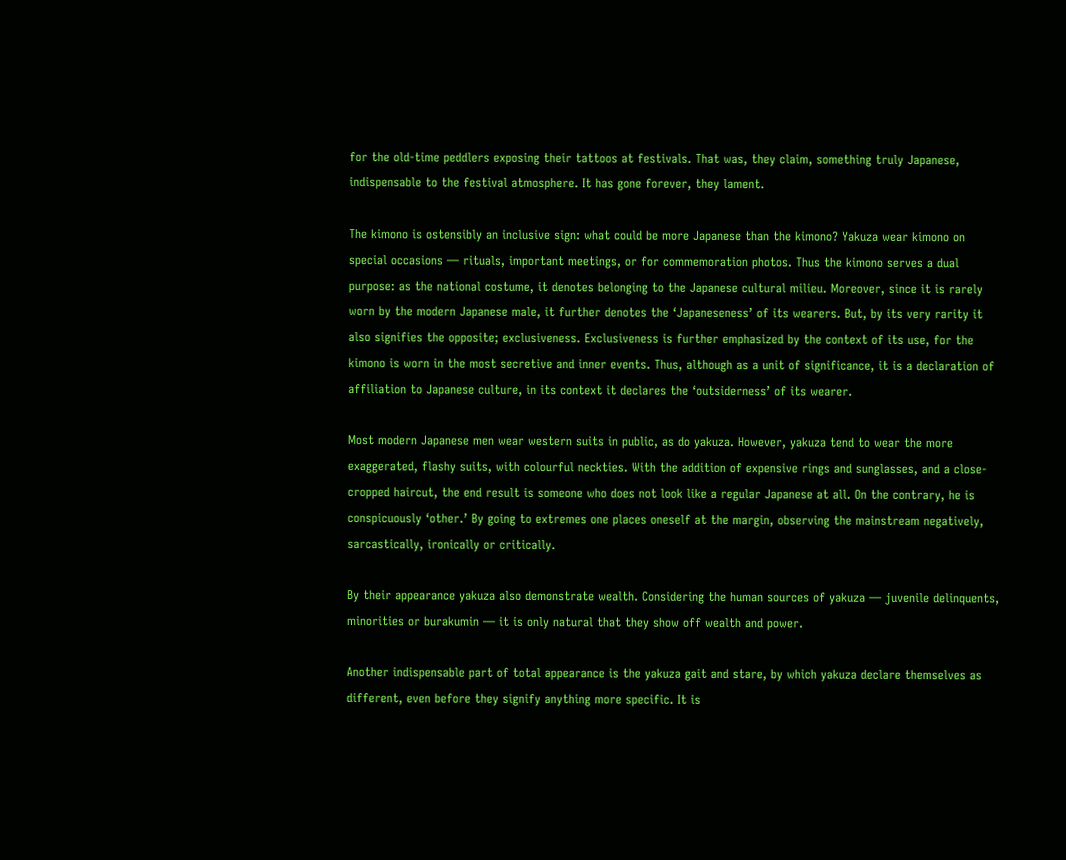for the old-time peddlers exposing their tattoos at festivals. That was, they claim, something truly Japanese, indispensable to the festival atmosphere. It has gone forever, they lament.

The kimono is ostensibly an inclusive sign: what could be more Japanese than the kimono? Yakuza wear kimono on special occasions — rituals, important meetings, or for commemoration photos. Thus the kimono serves a dual purpose: as the national costume, it denotes belonging to the Japanese cultural milieu. Moreover, since it is rarely worn by the modern Japanese male, it further denotes the ‘Japaneseness’ of its wearers. But, by its very rarity it also signifies the opposite; exclusiveness. Exclusiveness is further emphasized by the context of its use, for the kimono is worn in the most secretive and inner events. Thus, although as a unit of significance, it is a declaration of affiliation to Japanese culture, in its context it declares the ‘outsiderness’ of its wearer.

Most modern Japanese men wear western suits in public, as do yakuza. However, yakuza tend to wear the more exaggerated, flashy suits, with colourful neckties. With the addition of expensive rings and sunglasses, and a close-cropped haircut, the end result is someone who does not look like a regular Japanese at all. On the contrary, he is conspicuously ‘other.’ By going to extremes one places oneself at the margin, observing the mainstream negatively, sarcastically, ironically or critically.

By their appearance yakuza also demonstrate wealth. Considering the human sources of yakuza — juvenile delinquents, minorities or burakumin — it is only natural that they show off wealth and power.

Another indispensable part of total appearance is the yakuza gait and stare, by which yakuza declare themselves as different, even before they signify anything more specific. It is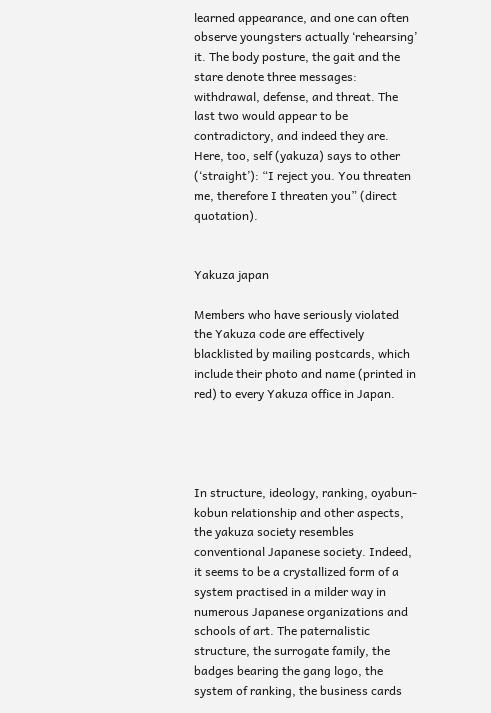learned appearance, and one can often observe youngsters actually ‘rehearsing’ it. The body posture, the gait and the stare denote three messages: withdrawal, defense, and threat. The last two would appear to be contradictory, and indeed they are. Here, too, self (yakuza) says to other (‘straight’): “I reject you. You threaten me, therefore I threaten you” (direct quotation).


Yakuza japan

Members who have seriously violated the Yakuza code are effectively blacklisted by mailing postcards, which include their photo and name (printed in red) to every Yakuza office in Japan.




In structure, ideology, ranking, oyabun-kobun relationship and other aspects, the yakuza society resembles conventional Japanese society. Indeed, it seems to be a crystallized form of a system practised in a milder way in numerous Japanese organizations and schools of art. The paternalistic structure, the surrogate family, the badges bearing the gang logo, the system of ranking, the business cards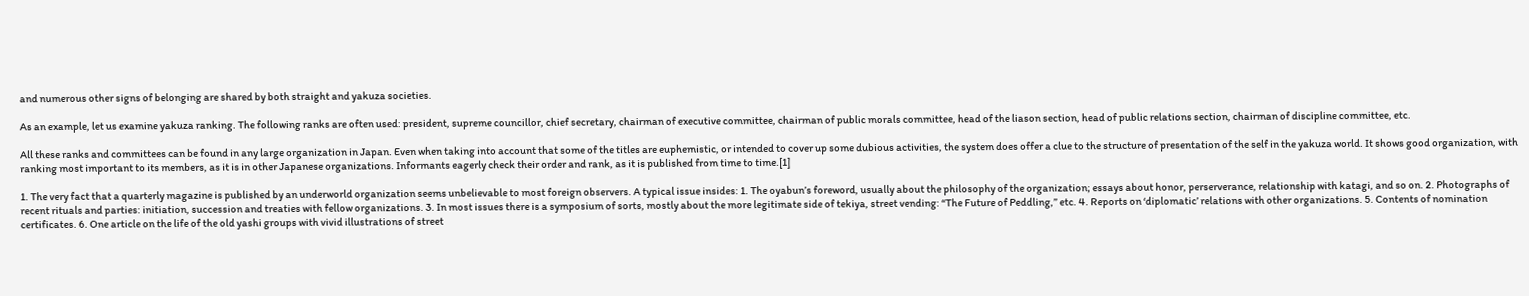and numerous other signs of belonging are shared by both straight and yakuza societies.

As an example, let us examine yakuza ranking. The following ranks are often used: president, supreme councillor, chief secretary, chairman of executive committee, chairman of public morals committee, head of the liason section, head of public relations section, chairman of discipline committee, etc.

All these ranks and committees can be found in any large organization in Japan. Even when taking into account that some of the titles are euphemistic, or intended to cover up some dubious activities, the system does offer a clue to the structure of presentation of the self in the yakuza world. It shows good organization, with ranking most important to its members, as it is in other Japanese organizations. Informants eagerly check their order and rank, as it is published from time to time.[1]

1. The very fact that a quarterly magazine is published by an underworld organization seems unbelievable to most foreign observers. A typical issue insides: 1. The oyabun’s foreword, usually about the philosophy of the organization; essays about honor, perserverance, relationship with katagi, and so on. 2. Photographs of recent rituals and parties: initiation, succession and treaties with fellow organizations. 3. In most issues there is a symposium of sorts, mostly about the more legitimate side of tekiya, street vending: “The Future of Peddling,” etc. 4. Reports on ‘diplomatic’ relations with other organizations. 5. Contents of nomination certificates. 6. One article on the life of the old yashi groups with vivid illustrations of street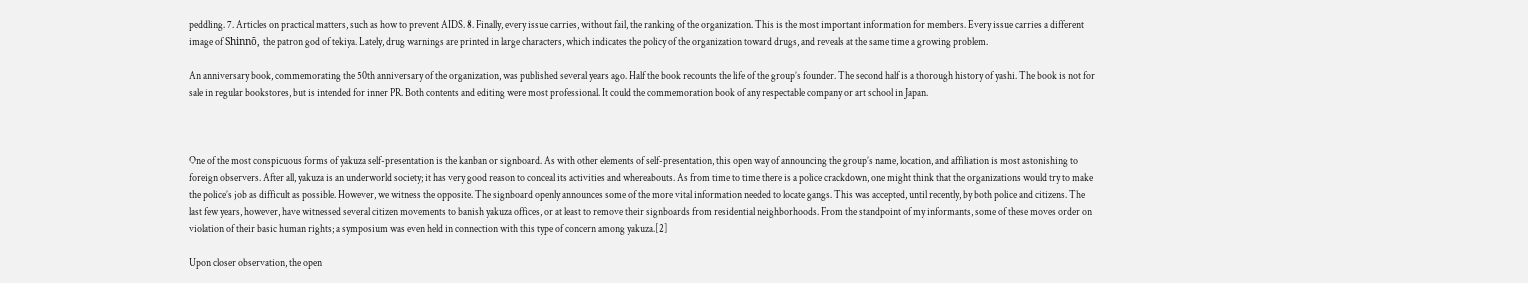peddling. 7. Articles on practical matters, such as how to prevent AIDS. 8. Finally, every issue carries, without fail, the ranking of the organization. This is the most important information for members. Every issue carries a different image of Shinnō, the patron god of tekiya. Lately, drug warnings are printed in large characters, which indicates the policy of the organization toward drugs, and reveals at the same time a growing problem.

An anniversary book, commemorating the 50th anniversary of the organization, was published several years ago. Half the book recounts the life of the group’s founder. The second half is a thorough history of yashi. The book is not for sale in regular bookstores, but is intended for inner PR. Both contents and editing were most professional. It could the commemoration book of any respectable company or art school in Japan.



One of the most conspicuous forms of yakuza self-presentation is the kanban or signboard. As with other elements of self-presentation, this open way of announcing the group’s name, location, and affiliation is most astonishing to foreign observers. After all, yakuza is an underworld society; it has very good reason to conceal its activities and whereabouts. As from time to time there is a police crackdown, one might think that the organizations would try to make the police’s job as difficult as possible. However, we witness the opposite. The signboard openly announces some of the more vital information needed to locate gangs. This was accepted, until recently, by both police and citizens. The last few years, however, have witnessed several citizen movements to banish yakuza offices, or at least to remove their signboards from residential neighborhoods. From the standpoint of my informants, some of these moves order on violation of their basic human rights; a symposium was even held in connection with this type of concern among yakuza.[2]

Upon closer observation, the open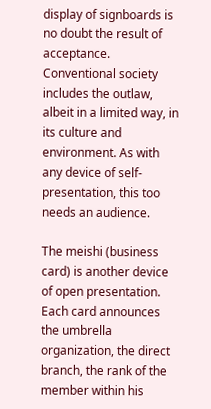display of signboards is no doubt the result of acceptance. Conventional society includes the outlaw, albeit in a limited way, in its culture and environment. As with any device of self-presentation, this too needs an audience.

The meishi (business card) is another device of open presentation. Each card announces the umbrella organization, the direct branch, the rank of the member within his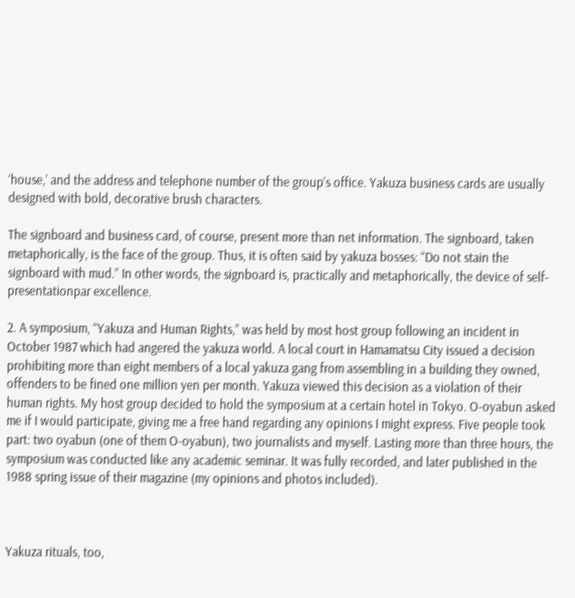‘house,’ and the address and telephone number of the group’s office. Yakuza business cards are usually designed with bold, decorative brush characters.

The signboard and business card, of course, present more than net information. The signboard, taken metaphorically, is the face of the group. Thus, it is often said by yakuza bosses: “Do not stain the signboard with mud.” In other words, the signboard is, practically and metaphorically, the device of self-presentationpar excellence.

2. A symposium, “Yakuza and Human Rights,” was held by most host group following an incident in October 1987 which had angered the yakuza world. A local court in Hamamatsu City issued a decision prohibiting more than eight members of a local yakuza gang from assembling in a building they owned, offenders to be fined one million yen per month. Yakuza viewed this decision as a violation of their human rights. My host group decided to hold the symposium at a certain hotel in Tokyo. O-oyabun asked me if I would participate, giving me a free hand regarding any opinions I might express. Five people took part: two oyabun (one of them O-oyabun), two journalists and myself. Lasting more than three hours, the symposium was conducted like any academic seminar. It was fully recorded, and later published in the 1988 spring issue of their magazine (my opinions and photos included).



Yakuza rituals, too,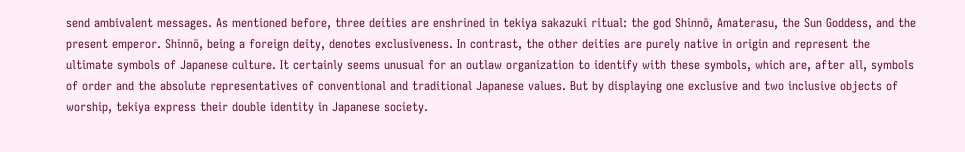send ambivalent messages. As mentioned before, three deities are enshrined in tekiya sakazuki ritual: the god Shinnō, Amaterasu, the Sun Goddess, and the present emperor. Shinnō, being a foreign deity, denotes exclusiveness. In contrast, the other deities are purely native in origin and represent the ultimate symbols of Japanese culture. It certainly seems unusual for an outlaw organization to identify with these symbols, which are, after all, symbols of order and the absolute representatives of conventional and traditional Japanese values. But by displaying one exclusive and two inclusive objects of worship, tekiya express their double identity in Japanese society.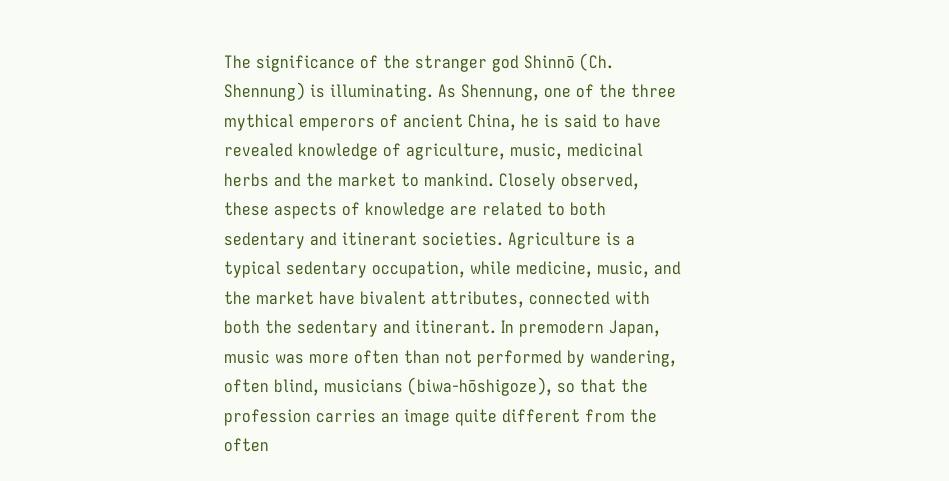The significance of the stranger god Shinnō (Ch. Shennung) is illuminating. As Shennung, one of the three mythical emperors of ancient China, he is said to have revealed knowledge of agriculture, music, medicinal herbs and the market to mankind. Closely observed, these aspects of knowledge are related to both sedentary and itinerant societies. Agriculture is a typical sedentary occupation, while medicine, music, and the market have bivalent attributes, connected with both the sedentary and itinerant. In premodern Japan, music was more often than not performed by wandering, often blind, musicians (biwa-hōshigoze), so that the profession carries an image quite different from the often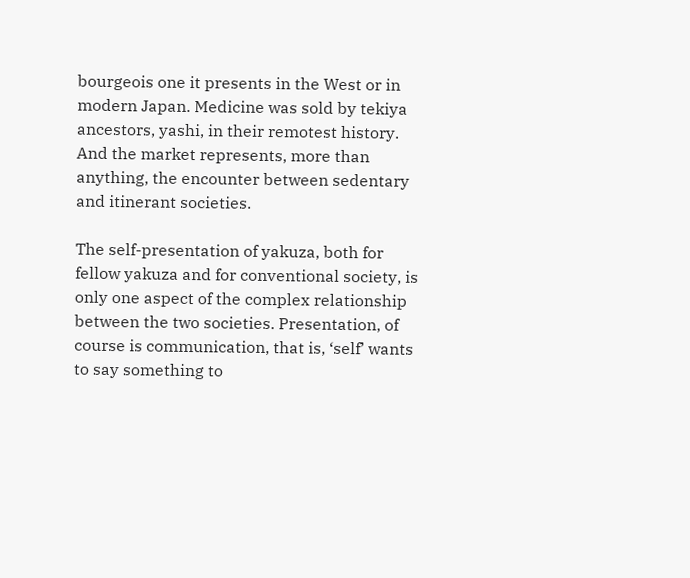bourgeois one it presents in the West or in modern Japan. Medicine was sold by tekiya ancestors, yashi, in their remotest history. And the market represents, more than anything, the encounter between sedentary and itinerant societies.

The self-presentation of yakuza, both for fellow yakuza and for conventional society, is only one aspect of the complex relationship between the two societies. Presentation, of course is communication, that is, ‘self’ wants to say something to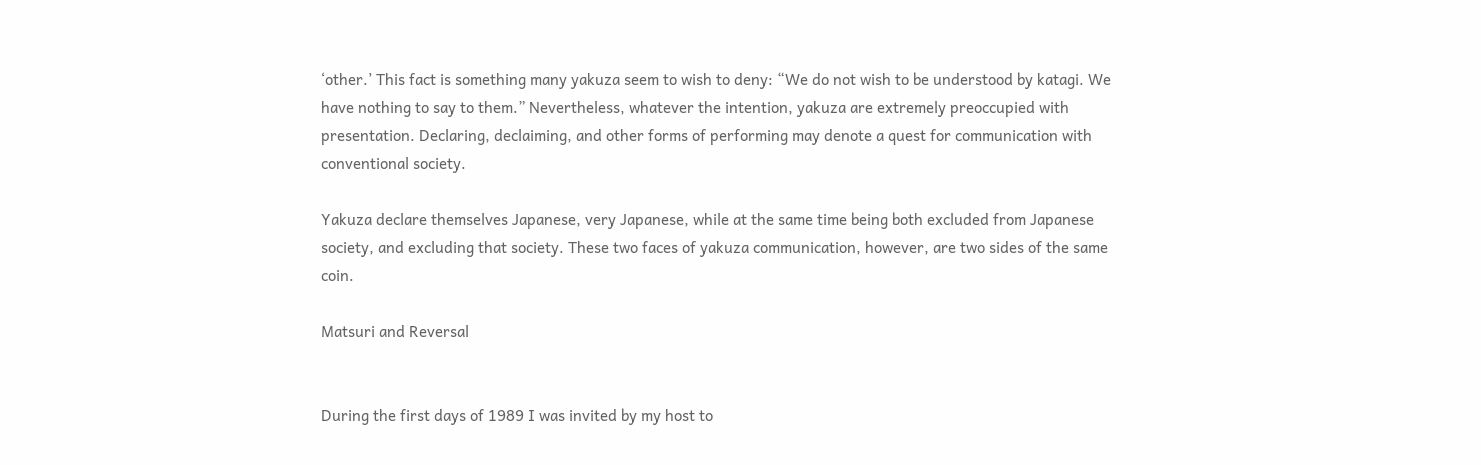‘other.’ This fact is something many yakuza seem to wish to deny: “We do not wish to be understood by katagi. We have nothing to say to them.” Nevertheless, whatever the intention, yakuza are extremely preoccupied with presentation. Declaring, declaiming, and other forms of performing may denote a quest for communication with conventional society.

Yakuza declare themselves Japanese, very Japanese, while at the same time being both excluded from Japanese society, and excluding that society. These two faces of yakuza communication, however, are two sides of the same coin.

Matsuri and Reversal


During the first days of 1989 I was invited by my host to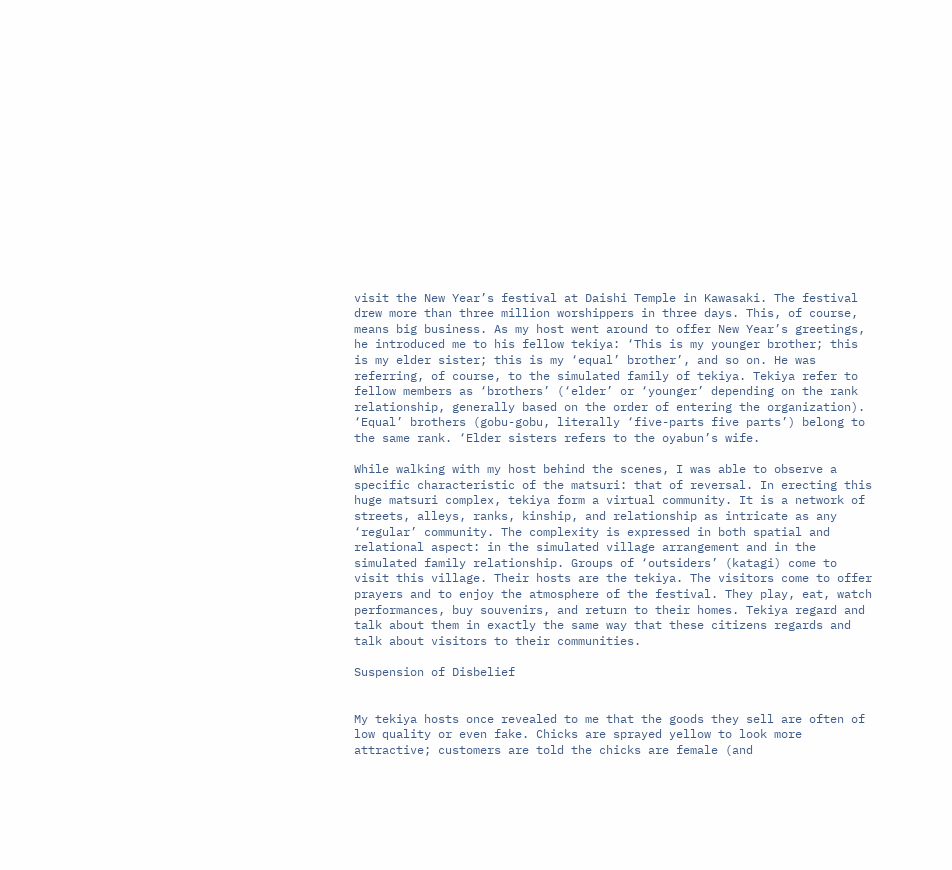visit the New Year’s festival at Daishi Temple in Kawasaki. The festival drew more than three million worshippers in three days. This, of course, means big business. As my host went around to offer New Year’s greetings, he introduced me to his fellow tekiya: ‘This is my younger brother; this is my elder sister; this is my ‘equal’ brother’, and so on. He was referring, of course, to the simulated family of tekiya. Tekiya refer to fellow members as ‘brothers’ (‘elder’ or ‘younger’ depending on the rank relationship, generally based on the order of entering the organization). ‘Equal’ brothers (gobu-gobu, literally ‘five-parts five parts’) belong to the same rank. ‘Elder sisters refers to the oyabun’s wife.

While walking with my host behind the scenes, I was able to observe a specific characteristic of the matsuri: that of reversal. In erecting this huge matsuri complex, tekiya form a virtual community. It is a network of streets, alleys, ranks, kinship, and relationship as intricate as any ‘regular’ community. The complexity is expressed in both spatial and relational aspect: in the simulated village arrangement and in the simulated family relationship. Groups of ‘outsiders’ (katagi) come to visit this village. Their hosts are the tekiya. The visitors come to offer prayers and to enjoy the atmosphere of the festival. They play, eat, watch performances, buy souvenirs, and return to their homes. Tekiya regard and talk about them in exactly the same way that these citizens regards and talk about visitors to their communities.

Suspension of Disbelief


My tekiya hosts once revealed to me that the goods they sell are often of low quality or even fake. Chicks are sprayed yellow to look more attractive; customers are told the chicks are female (and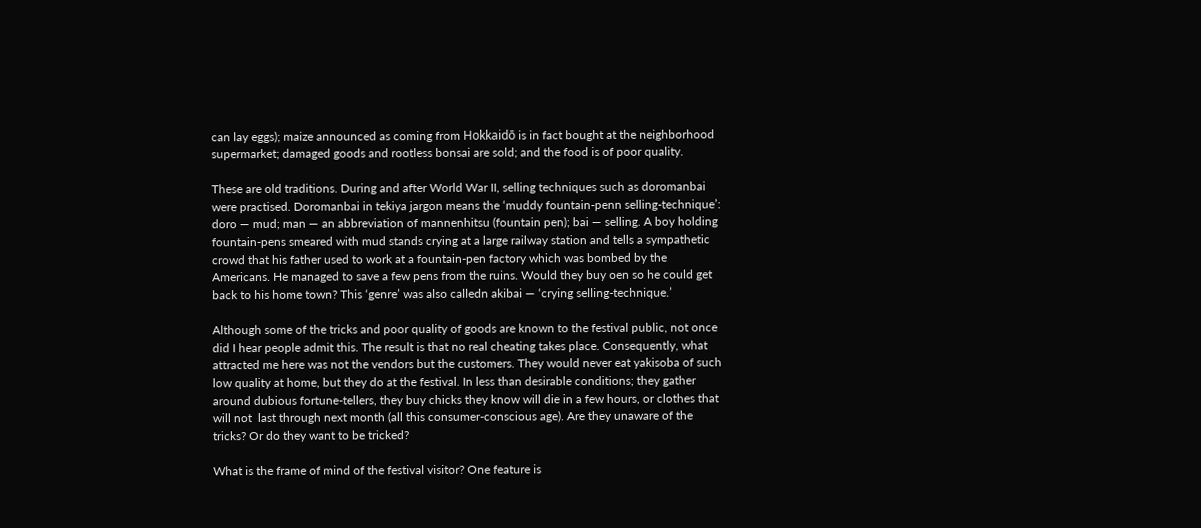can lay eggs); maize announced as coming from Hokkaidō is in fact bought at the neighborhood supermarket; damaged goods and rootless bonsai are sold; and the food is of poor quality.

These are old traditions. During and after World War II, selling techniques such as doromanbai were practised. Doromanbai in tekiya jargon means the ‘muddy fountain-penn selling-technique’: doro — mud; man — an abbreviation of mannenhitsu (fountain pen); bai — selling. A boy holding fountain-pens smeared with mud stands crying at a large railway station and tells a sympathetic crowd that his father used to work at a fountain-pen factory which was bombed by the Americans. He managed to save a few pens from the ruins. Would they buy oen so he could get back to his home town? This ‘genre’ was also calledn akibai — ‘crying selling-technique.’

Although some of the tricks and poor quality of goods are known to the festival public, not once did I hear people admit this. The result is that no real cheating takes place. Consequently, what attracted me here was not the vendors but the customers. They would never eat yakisoba of such low quality at home, but they do at the festival. In less than desirable conditions; they gather around dubious fortune-tellers, they buy chicks they know will die in a few hours, or clothes that will not  last through next month (all this consumer-conscious age). Are they unaware of the tricks? Or do they want to be tricked?

What is the frame of mind of the festival visitor? One feature is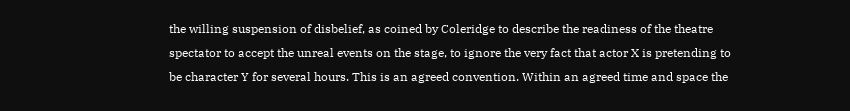the willing suspension of disbelief, as coined by Coleridge to describe the readiness of the theatre spectator to accept the unreal events on the stage, to ignore the very fact that actor X is pretending to be character Y for several hours. This is an agreed convention. Within an agreed time and space the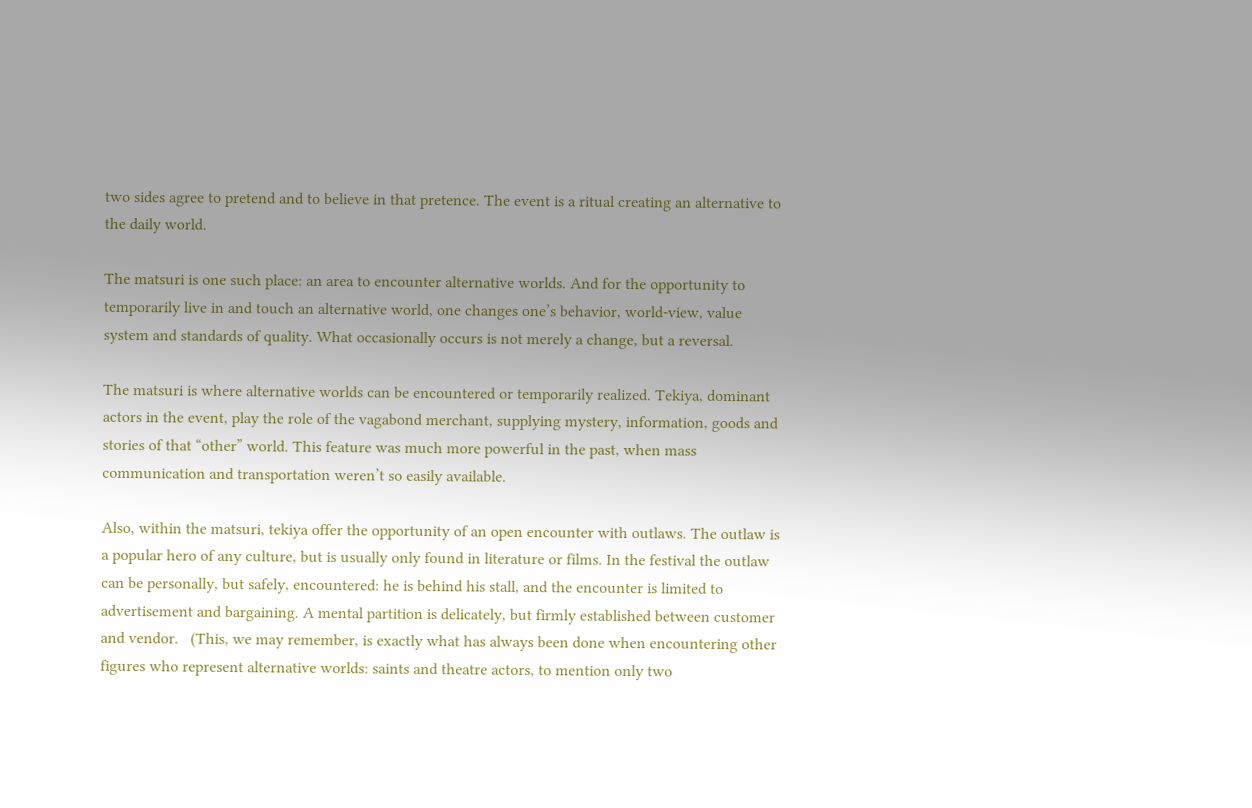two sides agree to pretend and to believe in that pretence. The event is a ritual creating an alternative to the daily world.

The matsuri is one such place: an area to encounter alternative worlds. And for the opportunity to temporarily live in and touch an alternative world, one changes one’s behavior, world-view, value system and standards of quality. What occasionally occurs is not merely a change, but a reversal.

The matsuri is where alternative worlds can be encountered or temporarily realized. Tekiya, dominant actors in the event, play the role of the vagabond merchant, supplying mystery, information, goods and stories of that “other” world. This feature was much more powerful in the past, when mass communication and transportation weren’t so easily available.

Also, within the matsuri, tekiya offer the opportunity of an open encounter with outlaws. The outlaw is a popular hero of any culture, but is usually only found in literature or films. In the festival the outlaw can be personally, but safely, encountered: he is behind his stall, and the encounter is limited to advertisement and bargaining. A mental partition is delicately, but firmly established between customer and vendor.   (This, we may remember, is exactly what has always been done when encountering other figures who represent alternative worlds: saints and theatre actors, to mention only two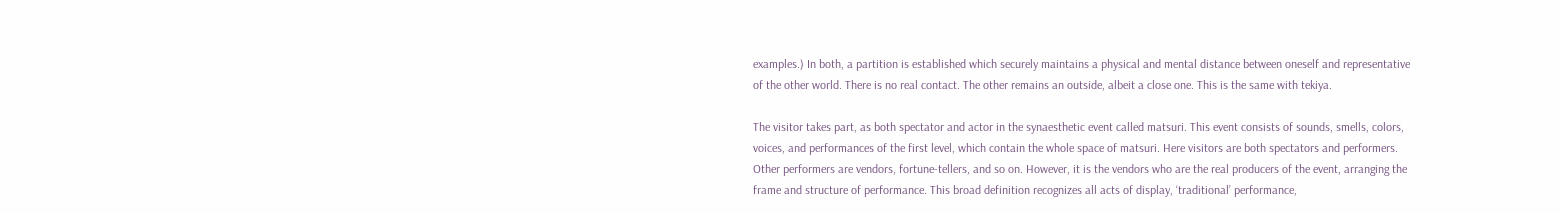examples.) In both, a partition is established which securely maintains a physical and mental distance between oneself and representative of the other world. There is no real contact. The other remains an outside, albeit a close one. This is the same with tekiya.

The visitor takes part, as both spectator and actor in the synaesthetic event called matsuri. This event consists of sounds, smells, colors, voices, and performances of the first level, which contain the whole space of matsuri. Here visitors are both spectators and performers. Other performers are vendors, fortune-tellers, and so on. However, it is the vendors who are the real producers of the event, arranging the frame and structure of performance. This broad definition recognizes all acts of display, ‘traditional’ performance,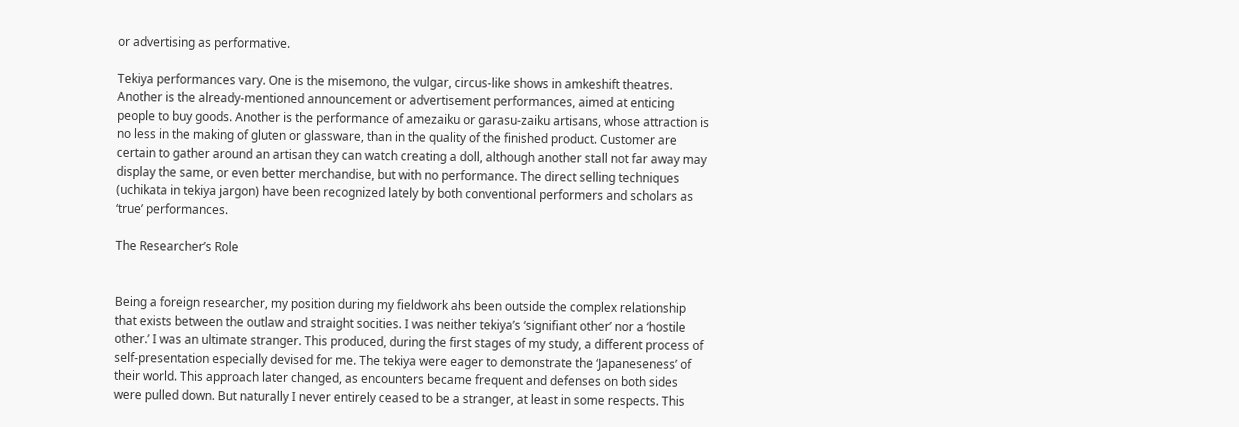or advertising as performative.

Tekiya performances vary. One is the misemono, the vulgar, circus-like shows in amkeshift theatres. Another is the already-mentioned announcement or advertisement performances, aimed at enticing people to buy goods. Another is the performance of amezaiku or garasu-zaiku artisans, whose attraction is no less in the making of gluten or glassware, than in the quality of the finished product. Customer are certain to gather around an artisan they can watch creating a doll, although another stall not far away may display the same, or even better merchandise, but with no performance. The direct selling techniques (uchikata in tekiya jargon) have been recognized lately by both conventional performers and scholars as ‘true’ performances.

The Researcher’s Role


Being a foreign researcher, my position during my fieldwork ahs been outside the complex relationship that exists between the outlaw and straight socities. I was neither tekiya’s ‘signifiant other’ nor a ‘hostile other.’ I was an ultimate stranger. This produced, during the first stages of my study, a different process of self-presentation especially devised for me. The tekiya were eager to demonstrate the ‘Japaneseness’ of their world. This approach later changed, as encounters became frequent and defenses on both sides were pulled down. But naturally I never entirely ceased to be a stranger, at least in some respects. This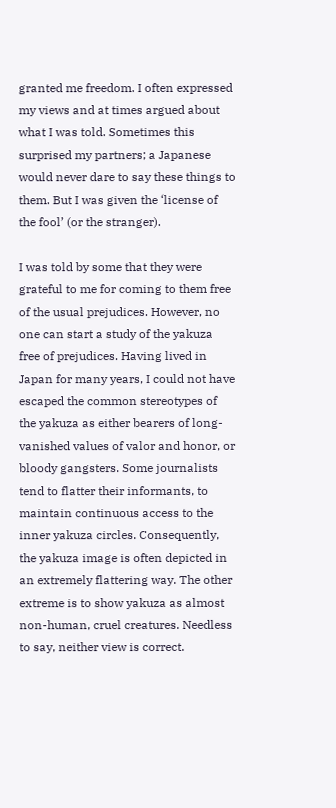granted me freedom. I often expressed my views and at times argued about what I was told. Sometimes this surprised my partners; a Japanese would never dare to say these things to them. But I was given the ‘license of the fool’ (or the stranger).

I was told by some that they were grateful to me for coming to them free of the usual prejudices. However, no one can start a study of the yakuza free of prejudices. Having lived in Japan for many years, I could not have escaped the common stereotypes of the yakuza as either bearers of long-vanished values of valor and honor, or bloody gangsters. Some journalists tend to flatter their informants, to maintain continuous access to the inner yakuza circles. Consequently, the yakuza image is often depicted in an extremely flattering way. The other extreme is to show yakuza as almost non-human, cruel creatures. Needless to say, neither view is correct.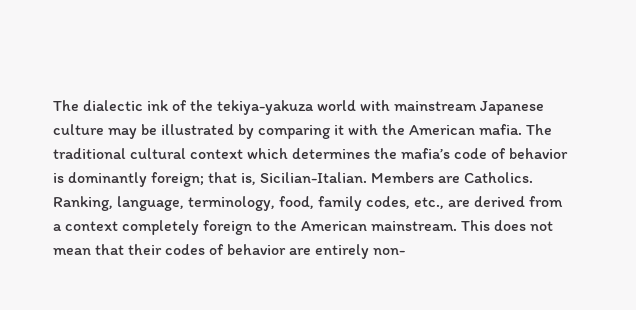The dialectic ink of the tekiya-yakuza world with mainstream Japanese culture may be illustrated by comparing it with the American mafia. The traditional cultural context which determines the mafia’s code of behavior is dominantly foreign; that is, Sicilian-Italian. Members are Catholics. Ranking, language, terminology, food, family codes, etc., are derived from a context completely foreign to the American mainstream. This does not mean that their codes of behavior are entirely non-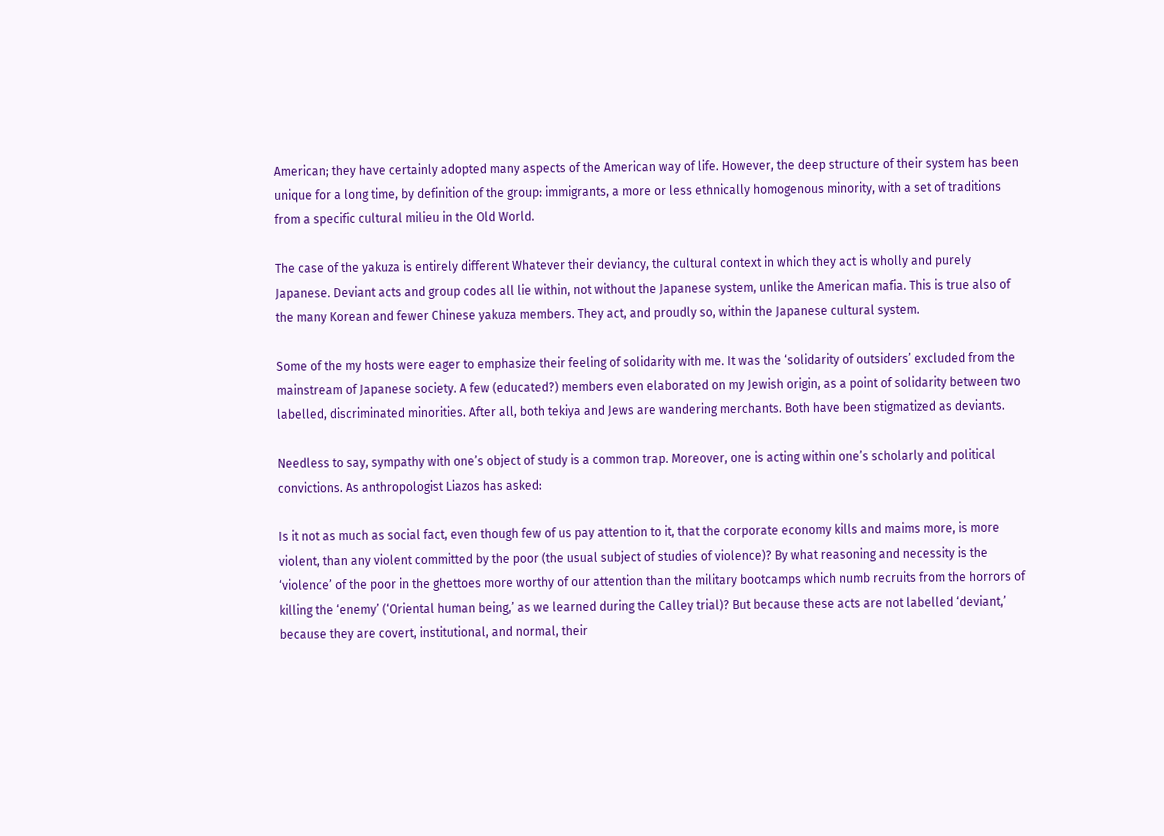American; they have certainly adopted many aspects of the American way of life. However, the deep structure of their system has been unique for a long time, by definition of the group: immigrants, a more or less ethnically homogenous minority, with a set of traditions from a specific cultural milieu in the Old World.

The case of the yakuza is entirely different Whatever their deviancy, the cultural context in which they act is wholly and purely Japanese. Deviant acts and group codes all lie within, not without the Japanese system, unlike the American mafia. This is true also of the many Korean and fewer Chinese yakuza members. They act, and proudly so, within the Japanese cultural system.

Some of the my hosts were eager to emphasize their feeling of solidarity with me. It was the ‘solidarity of outsiders’ excluded from the mainstream of Japanese society. A few (educated?) members even elaborated on my Jewish origin, as a point of solidarity between two labelled, discriminated minorities. After all, both tekiya and Jews are wandering merchants. Both have been stigmatized as deviants.

Needless to say, sympathy with one’s object of study is a common trap. Moreover, one is acting within one’s scholarly and political convictions. As anthropologist Liazos has asked:

Is it not as much as social fact, even though few of us pay attention to it, that the corporate economy kills and maims more, is more violent, than any violent committed by the poor (the usual subject of studies of violence)? By what reasoning and necessity is the ‘violence’ of the poor in the ghettoes more worthy of our attention than the military bootcamps which numb recruits from the horrors of killing the ‘enemy’ (‘Oriental human being,’ as we learned during the Calley trial)? But because these acts are not labelled ‘deviant,’ because they are covert, institutional, and normal, their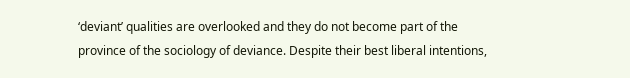‘deviant’ qualities are overlooked and they do not become part of the province of the sociology of deviance. Despite their best liberal intentions,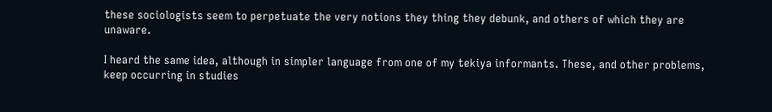these sociologists seem to perpetuate the very notions they thing they debunk, and others of which they are unaware.

I heard the same idea, although in simpler language from one of my tekiya informants. These, and other problems, keep occurring in studies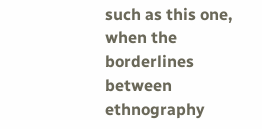such as this one, when the borderlines between ethnography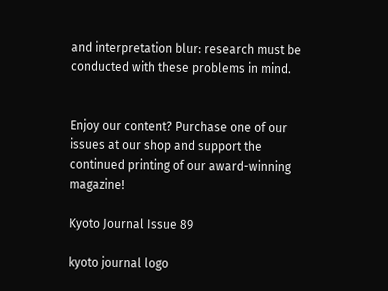and interpretation blur: research must be conducted with these problems in mind.


Enjoy our content? Purchase one of our issues at our shop and support the continued printing of our award-winning magazine!

Kyoto Journal Issue 89

kyoto journal logo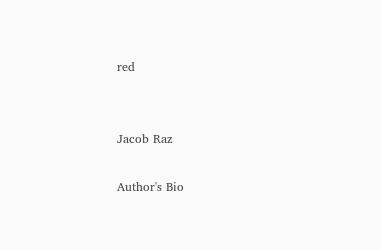red


Jacob Raz

Author's Bio